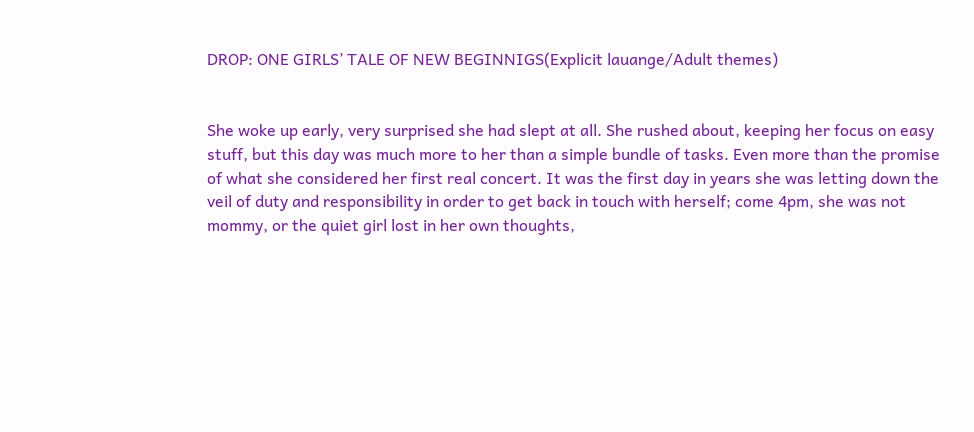DROP: ONE GIRLS’ TALE OF NEW BEGINNIGS(Explicit lauange/Adult themes)


She woke up early, very surprised she had slept at all. She rushed about, keeping her focus on easy stuff, but this day was much more to her than a simple bundle of tasks. Even more than the promise of what she considered her first real concert. It was the first day in years she was letting down the veil of duty and responsibility in order to get back in touch with herself; come 4pm, she was not mommy, or the quiet girl lost in her own thoughts,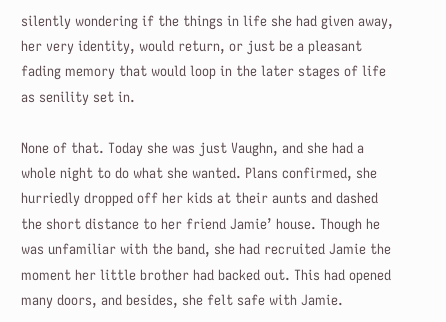silently wondering if the things in life she had given away, her very identity, would return, or just be a pleasant fading memory that would loop in the later stages of life as senility set in.

None of that. Today she was just Vaughn, and she had a whole night to do what she wanted. Plans confirmed, she hurriedly dropped off her kids at their aunts and dashed the short distance to her friend Jamie’ house. Though he was unfamiliar with the band, she had recruited Jamie the moment her little brother had backed out. This had opened many doors, and besides, she felt safe with Jamie.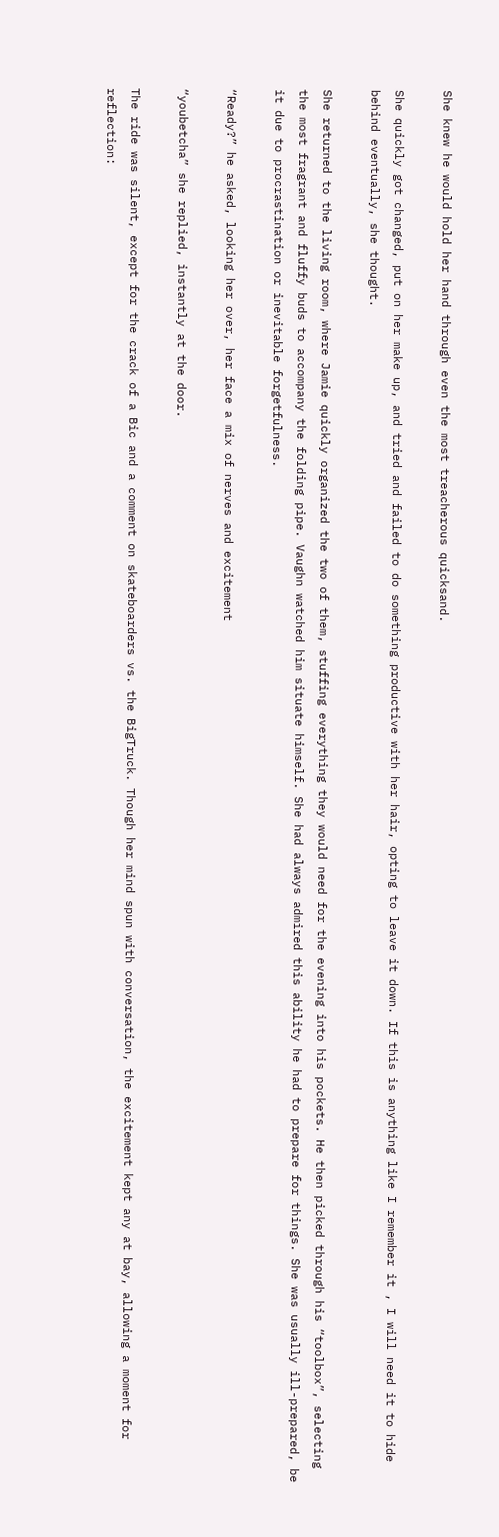She knew he would hold her hand through even the most treacherous quicksand.

She quickly got changed, put on her make up, and tried and failed to do something productive with her hair, opting to leave it down. If this is anything like I remember it , I will need it to hide behind eventually, she thought.

She returned to the living room, where Jamie quickly organized the two of them, stuffing everything they would need for the evening into his pockets. He then picked through his “toolbox”, selecting the most fragrant and fluffy buds to accompany the folding pipe. Vaughn watched him situate himself. She had always admired this ability he had to prepare for things. She was usually ill-prepared, be it due to procrastination or inevitable forgetfulness.

“Ready?” he asked, looking her over, her face a mix of nerves and excitement

“youbetcha” she replied, instantly at the door.

The ride was silent, except for the crack of a Bic and a comment on skateboarders vs. the BigTruck. Though her mind spun with conversation, the excitement kept any at bay, allowing a moment for reflection: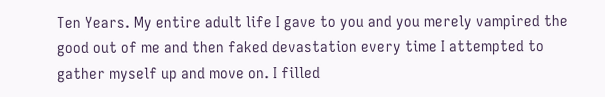Ten Years. My entire adult life I gave to you and you merely vampired the good out of me and then faked devastation every time I attempted to gather myself up and move on. I filled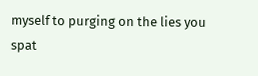myself to purging on the lies you spat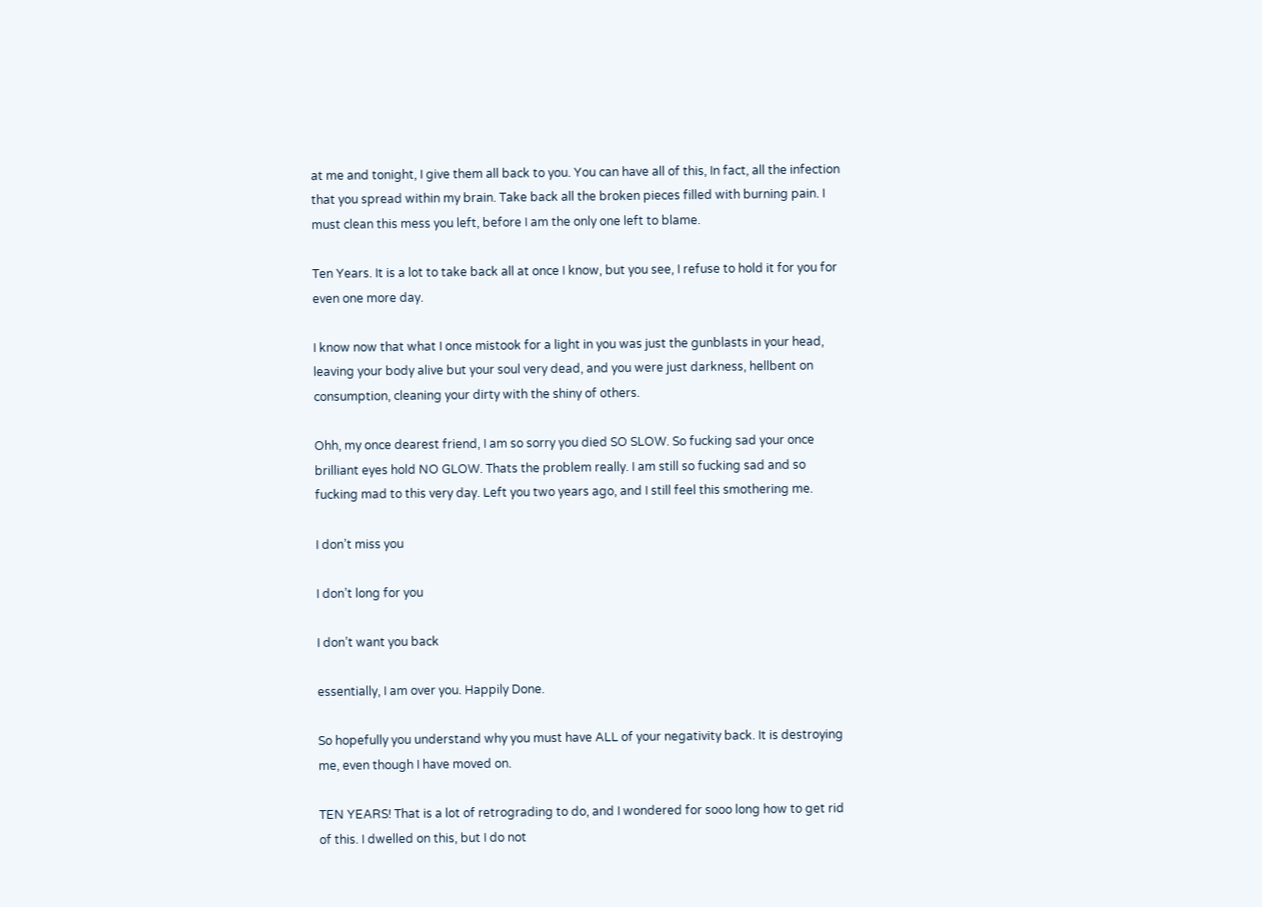at me and tonight, I give them all back to you. You can have all of this, In fact, all the infection that you spread within my brain. Take back all the broken pieces filled with burning pain. I must clean this mess you left, before I am the only one left to blame.

Ten Years. It is a lot to take back all at once I know, but you see, I refuse to hold it for you for even one more day.

I know now that what I once mistook for a light in you was just the gunblasts in your head, leaving your body alive but your soul very dead, and you were just darkness, hellbent on consumption, cleaning your dirty with the shiny of others.

Ohh, my once dearest friend, I am so sorry you died SO SLOW. So fucking sad your once brilliant eyes hold NO GLOW. Thats the problem really. I am still so fucking sad and so fucking mad to this very day. Left you two years ago, and I still feel this smothering me.

I don’t miss you

I don’t long for you

I don’t want you back

essentially, I am over you. Happily Done.

So hopefully you understand why you must have ALL of your negativity back. It is destroying me, even though I have moved on.

TEN YEARS! That is a lot of retrograding to do, and I wondered for sooo long how to get rid of this. I dwelled on this, but I do not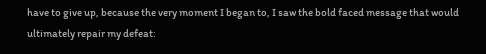have to give up, because the very moment I began to, I saw the bold faced message that would ultimately repair my defeat: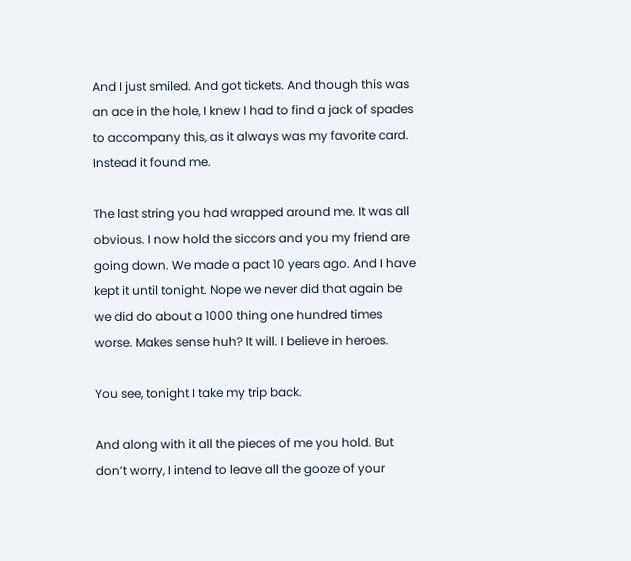And I just smiled. And got tickets. And though this was an ace in the hole, I knew I had to find a jack of spades to accompany this, as it always was my favorite card. Instead it found me.

The last string you had wrapped around me. It was all obvious. I now hold the siccors and you my friend are going down. We made a pact 10 years ago. And I have kept it until tonight. Nope we never did that again be we did do about a 1000 thing one hundred times worse. Makes sense huh? It will. I believe in heroes.

You see, tonight I take my trip back.

And along with it all the pieces of me you hold. But don’t worry, I intend to leave all the gooze of your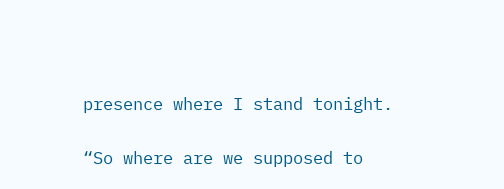presence where I stand tonight.

“So where are we supposed to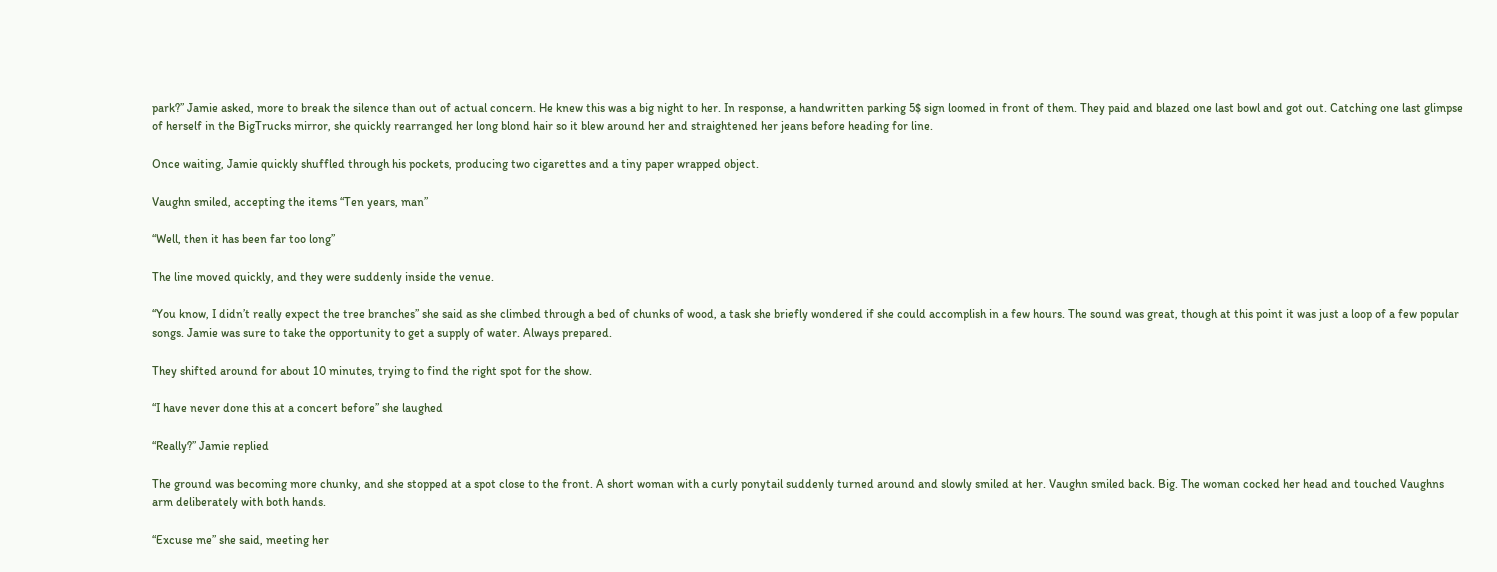park?” Jamie asked, more to break the silence than out of actual concern. He knew this was a big night to her. In response, a handwritten parking 5$ sign loomed in front of them. They paid and blazed one last bowl and got out. Catching one last glimpse of herself in the BigTrucks mirror, she quickly rearranged her long blond hair so it blew around her and straightened her jeans before heading for line.

Once waiting, Jamie quickly shuffled through his pockets, producing two cigarettes and a tiny paper wrapped object.

Vaughn smiled, accepting the items “Ten years, man”

“Well, then it has been far too long”

The line moved quickly, and they were suddenly inside the venue.

“You know, I didn’t really expect the tree branches” she said as she climbed through a bed of chunks of wood, a task she briefly wondered if she could accomplish in a few hours. The sound was great, though at this point it was just a loop of a few popular songs. Jamie was sure to take the opportunity to get a supply of water. Always prepared.

They shifted around for about 10 minutes, trying to find the right spot for the show.

“I have never done this at a concert before” she laughed

“Really?” Jamie replied

The ground was becoming more chunky, and she stopped at a spot close to the front. A short woman with a curly ponytail suddenly turned around and slowly smiled at her. Vaughn smiled back. Big. The woman cocked her head and touched Vaughns arm deliberately with both hands.

“Excuse me” she said, meeting her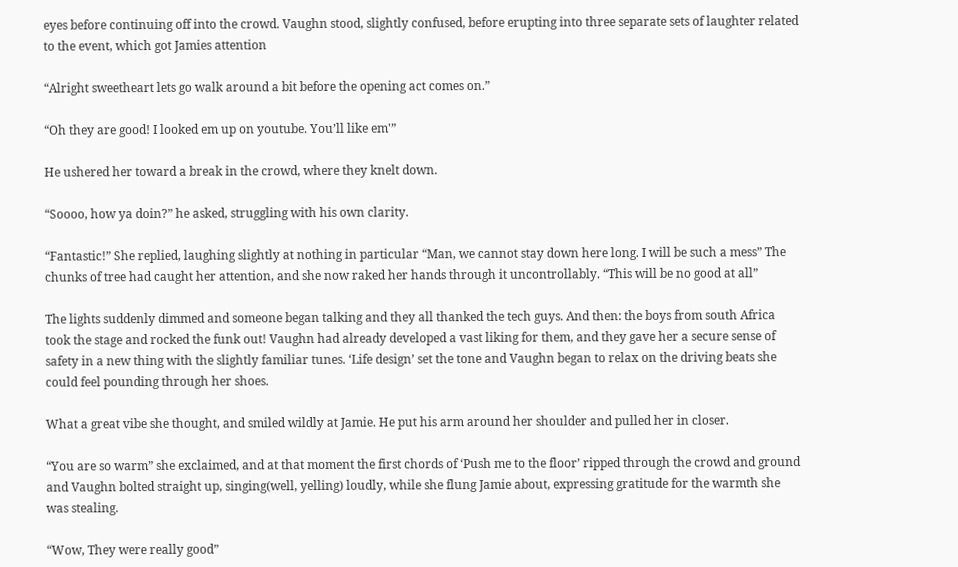eyes before continuing off into the crowd. Vaughn stood, slightly confused, before erupting into three separate sets of laughter related to the event, which got Jamies attention

“Alright sweetheart lets go walk around a bit before the opening act comes on.”

“Oh they are good! I looked em up on youtube. You’ll like em'”

He ushered her toward a break in the crowd, where they knelt down.

“Soooo, how ya doin?” he asked, struggling with his own clarity.

“Fantastic!” She replied, laughing slightly at nothing in particular “Man, we cannot stay down here long. I will be such a mess” The chunks of tree had caught her attention, and she now raked her hands through it uncontrollably. “This will be no good at all”

The lights suddenly dimmed and someone began talking and they all thanked the tech guys. And then: the boys from south Africa took the stage and rocked the funk out! Vaughn had already developed a vast liking for them, and they gave her a secure sense of safety in a new thing with the slightly familiar tunes. ‘Life design’ set the tone and Vaughn began to relax on the driving beats she could feel pounding through her shoes.

What a great vibe she thought, and smiled wildly at Jamie. He put his arm around her shoulder and pulled her in closer.

“You are so warm” she exclaimed, and at that moment the first chords of ‘Push me to the floor’ ripped through the crowd and ground and Vaughn bolted straight up, singing(well, yelling) loudly, while she flung Jamie about, expressing gratitude for the warmth she was stealing.

“Wow, They were really good”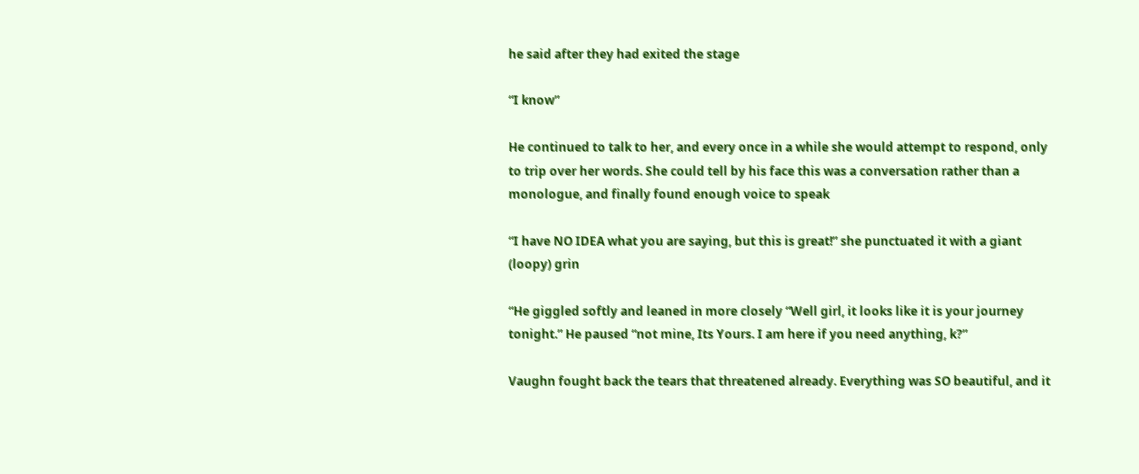he said after they had exited the stage

“I know”

He continued to talk to her, and every once in a while she would attempt to respond, only to trip over her words. She could tell by his face this was a conversation rather than a monologue, and finally found enough voice to speak

“I have NO IDEA what you are saying, but this is great!” she punctuated it with a giant (loopy) grin

“He giggled softly and leaned in more closely “Well girl, it looks like it is your journey tonight.” He paused “not mine, Its Yours. I am here if you need anything, k?”

Vaughn fought back the tears that threatened already. Everything was SO beautiful, and it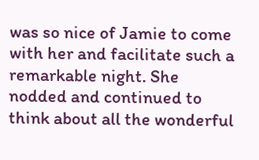was so nice of Jamie to come with her and facilitate such a remarkable night. She nodded and continued to think about all the wonderful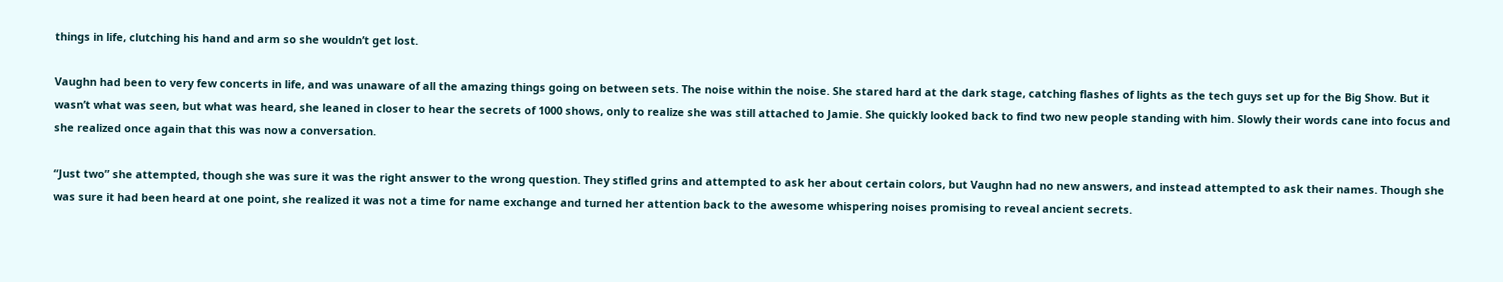things in life, clutching his hand and arm so she wouldn’t get lost.

Vaughn had been to very few concerts in life, and was unaware of all the amazing things going on between sets. The noise within the noise. She stared hard at the dark stage, catching flashes of lights as the tech guys set up for the Big Show. But it wasn’t what was seen, but what was heard, she leaned in closer to hear the secrets of 1000 shows, only to realize she was still attached to Jamie. She quickly looked back to find two new people standing with him. Slowly their words cane into focus and she realized once again that this was now a conversation.

“Just two” she attempted, though she was sure it was the right answer to the wrong question. They stifled grins and attempted to ask her about certain colors, but Vaughn had no new answers, and instead attempted to ask their names. Though she was sure it had been heard at one point, she realized it was not a time for name exchange and turned her attention back to the awesome whispering noises promising to reveal ancient secrets.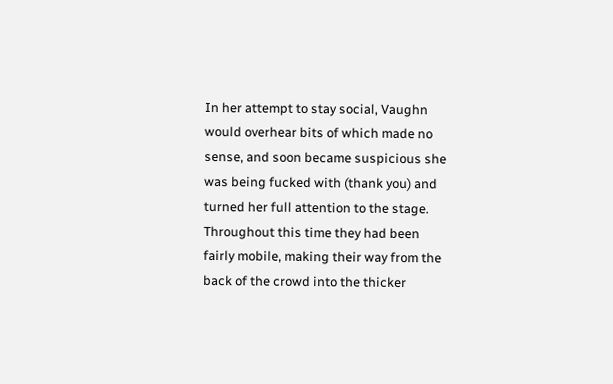In her attempt to stay social, Vaughn would overhear bits of which made no sense, and soon became suspicious she was being fucked with (thank you) and turned her full attention to the stage. Throughout this time they had been fairly mobile, making their way from the back of the crowd into the thicker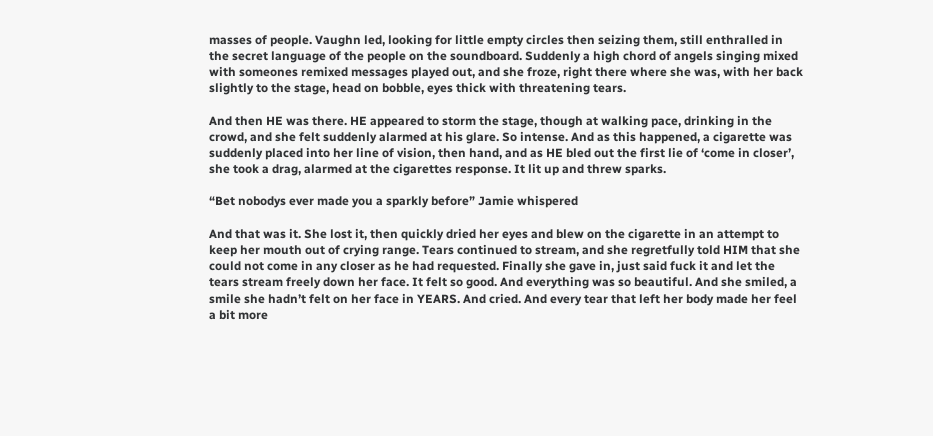masses of people. Vaughn led, looking for little empty circles then seizing them, still enthralled in the secret language of the people on the soundboard. Suddenly a high chord of angels singing mixed with someones remixed messages played out, and she froze, right there where she was, with her back slightly to the stage, head on bobble, eyes thick with threatening tears.

And then HE was there. HE appeared to storm the stage, though at walking pace, drinking in the crowd, and she felt suddenly alarmed at his glare. So intense. And as this happened, a cigarette was suddenly placed into her line of vision, then hand, and as HE bled out the first lie of ‘come in closer’, she took a drag, alarmed at the cigarettes response. It lit up and threw sparks.

“Bet nobodys ever made you a sparkly before” Jamie whispered

And that was it. She lost it, then quickly dried her eyes and blew on the cigarette in an attempt to keep her mouth out of crying range. Tears continued to stream, and she regretfully told HIM that she could not come in any closer as he had requested. Finally she gave in, just said fuck it and let the tears stream freely down her face. It felt so good. And everything was so beautiful. And she smiled, a smile she hadn’t felt on her face in YEARS. And cried. And every tear that left her body made her feel a bit more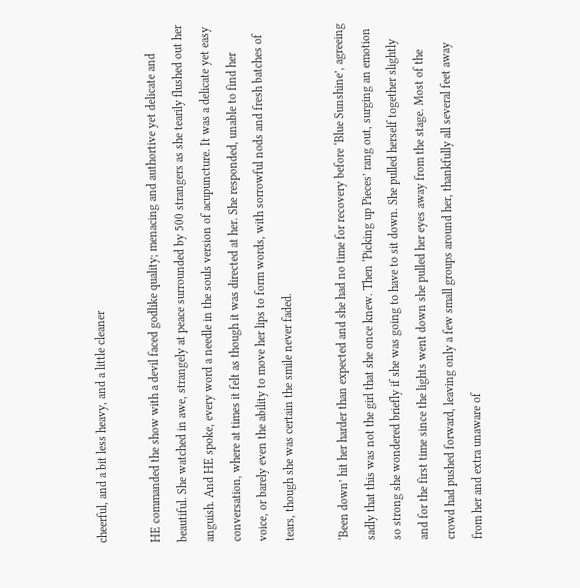cheerful, and a bit less heavy, and a little cleaner

HE commanded the show with a devil faced godlike quality; menacing and authortive yet delicate and beautiful. She watched in awe, strangely at peace surrounded by 500 strangers as she tearily flushed out her anguish. And HE spoke, every word a needle in the souls version of acupuncture. It was a delicate yet easy conversation, where at times it felt as though it was directed at her. She responded, unable to find her voice, or barely even the ability to move her lips to form words, with sorrowful nods and fresh batches of tears, though she was certain the smile never faded.

‘Been down’ hit her harder than expected and she had no time for recovery before ‘Blue Sunshine’, agreeing sadly that this was not the girl that she once knew. Then ‘Picking up Pieces’ rang out, surging an emotion so strong she wondered briefly if she was going to have to sit down. She pulled herself together slightly and for the first time since the lights went down she pulled her eyes away from the stage. Most of the crowd had pushed forward, leaving only a few small groups around her, thankfully all several feet away from her and extra unaware of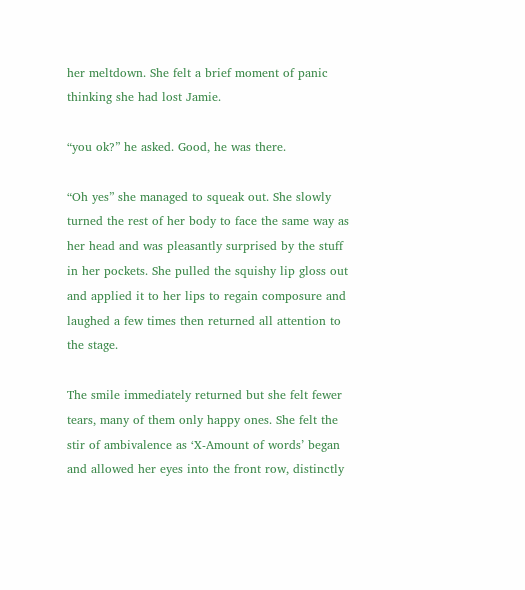her meltdown. She felt a brief moment of panic thinking she had lost Jamie.

“you ok?” he asked. Good, he was there.

“Oh yes” she managed to squeak out. She slowly turned the rest of her body to face the same way as her head and was pleasantly surprised by the stuff in her pockets. She pulled the squishy lip gloss out and applied it to her lips to regain composure and laughed a few times then returned all attention to the stage.

The smile immediately returned but she felt fewer tears, many of them only happy ones. She felt the stir of ambivalence as ‘X-Amount of words’ began and allowed her eyes into the front row, distinctly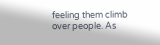feeling them climb over people. As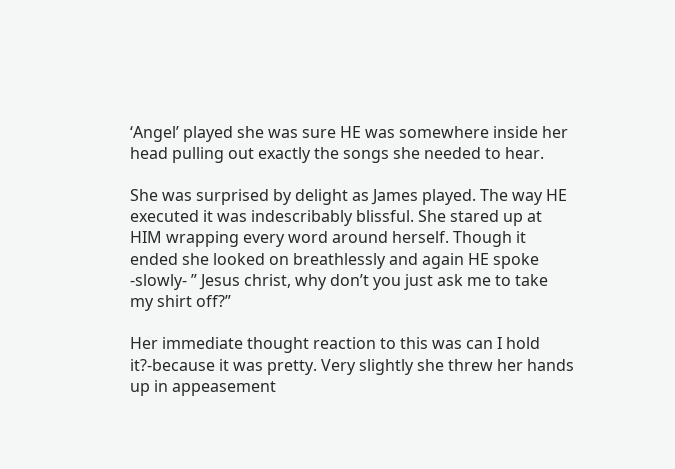‘Angel’ played she was sure HE was somewhere inside her head pulling out exactly the songs she needed to hear.

She was surprised by delight as James played. The way HE executed it was indescribably blissful. She stared up at HIM wrapping every word around herself. Though it ended she looked on breathlessly and again HE spoke -slowly- ” Jesus christ, why don’t you just ask me to take my shirt off?”

Her immediate thought reaction to this was can I hold it?-because it was pretty. Very slightly she threw her hands up in appeasement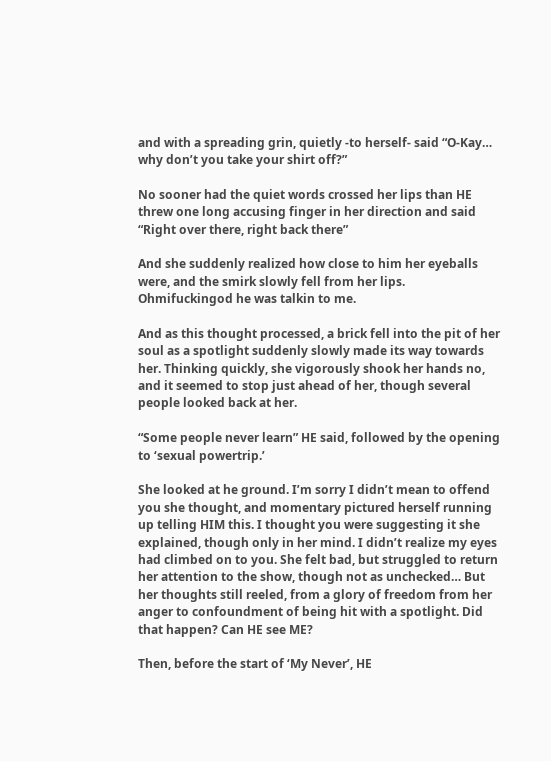and with a spreading grin, quietly -to herself- said “O-Kay… why don’t you take your shirt off?”

No sooner had the quiet words crossed her lips than HE threw one long accusing finger in her direction and said “Right over there, right back there”

And she suddenly realized how close to him her eyeballs were, and the smirk slowly fell from her lips. Ohmifuckingod he was talkin to me.

And as this thought processed, a brick fell into the pit of her soul as a spotlight suddenly slowly made its way towards her. Thinking quickly, she vigorously shook her hands no, and it seemed to stop just ahead of her, though several people looked back at her.

“Some people never learn” HE said, followed by the opening to ‘sexual powertrip.’

She looked at he ground. I’m sorry I didn’t mean to offend you she thought, and momentary pictured herself running up telling HIM this. I thought you were suggesting it she explained, though only in her mind. I didn’t realize my eyes had climbed on to you. She felt bad, but struggled to return her attention to the show, though not as unchecked… But her thoughts still reeled, from a glory of freedom from her anger to confoundment of being hit with a spotlight. Did that happen? Can HE see ME?

Then, before the start of ‘My Never’, HE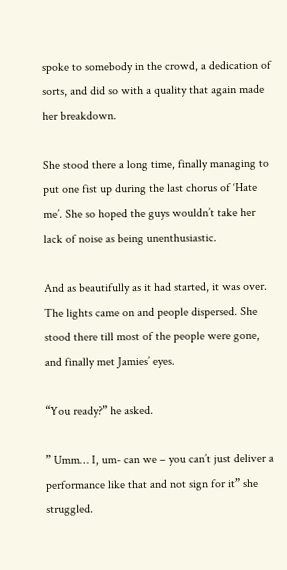spoke to somebody in the crowd, a dedication of sorts, and did so with a quality that again made her breakdown.

She stood there a long time, finally managing to put one fist up during the last chorus of ‘Hate me’. She so hoped the guys wouldn’t take her lack of noise as being unenthusiastic.

And as beautifully as it had started, it was over. The lights came on and people dispersed. She stood there till most of the people were gone, and finally met Jamies’ eyes.

“You ready?” he asked.

” Umm… I, um- can we – you can’t just deliver a performance like that and not sign for it” she struggled.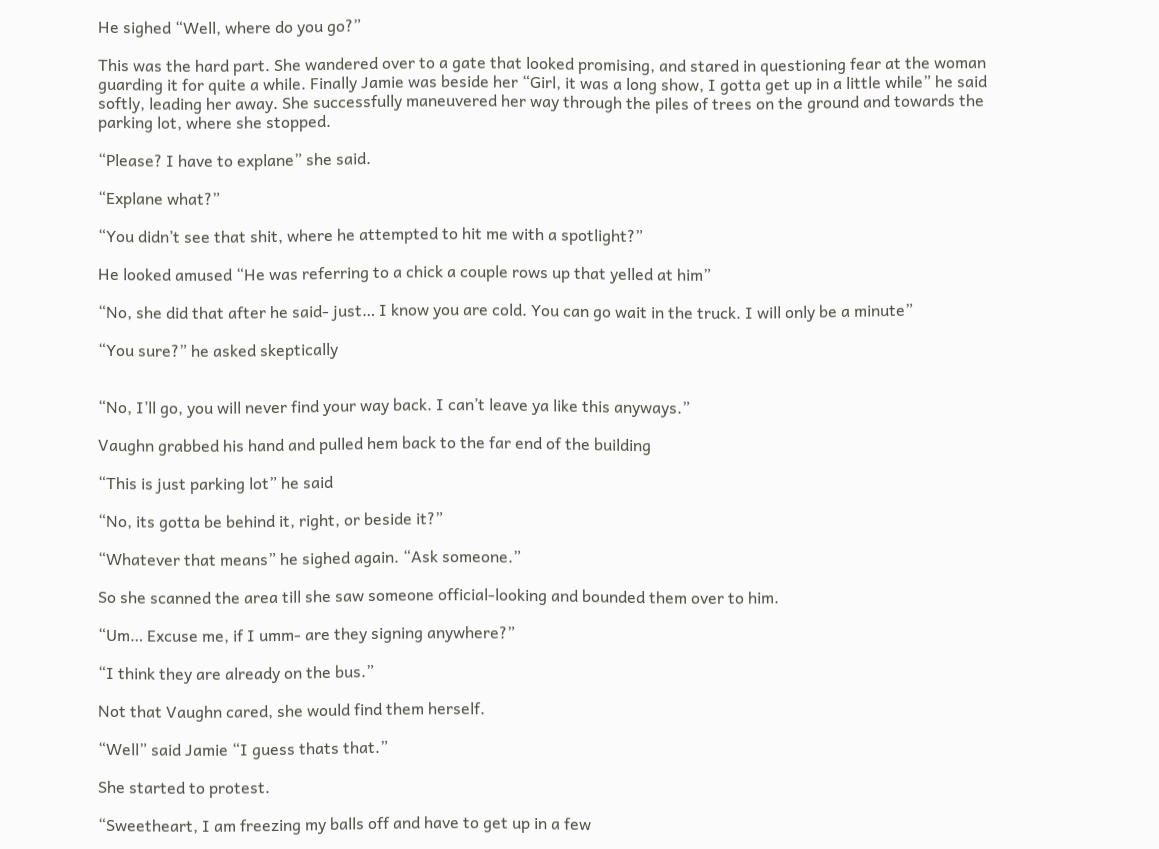He sighed “Well, where do you go?”

This was the hard part. She wandered over to a gate that looked promising, and stared in questioning fear at the woman guarding it for quite a while. Finally Jamie was beside her “Girl, it was a long show, I gotta get up in a little while” he said softly, leading her away. She successfully maneuvered her way through the piles of trees on the ground and towards the parking lot, where she stopped.

“Please? I have to explane” she said.

“Explane what?”

“You didn’t see that shit, where he attempted to hit me with a spotlight?”

He looked amused “He was referring to a chick a couple rows up that yelled at him”

“No, she did that after he said- just… I know you are cold. You can go wait in the truck. I will only be a minute”

“You sure?” he asked skeptically


“No, I’ll go, you will never find your way back. I can’t leave ya like this anyways.”

Vaughn grabbed his hand and pulled hem back to the far end of the building

“This is just parking lot” he said

“No, its gotta be behind it, right, or beside it?”

“Whatever that means” he sighed again. “Ask someone.”

So she scanned the area till she saw someone official-looking and bounded them over to him.

“Um… Excuse me, if I umm- are they signing anywhere?”

“I think they are already on the bus.”

Not that Vaughn cared, she would find them herself.

“Well” said Jamie “I guess thats that.”

She started to protest.

“Sweetheart, I am freezing my balls off and have to get up in a few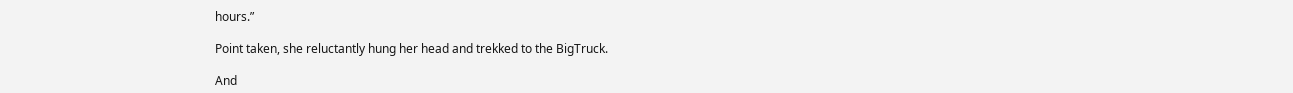hours.”

Point taken, she reluctantly hung her head and trekked to the BigTruck.

And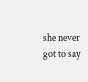she never got to say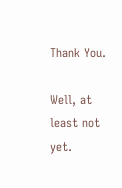Thank You.

Well, at least not yet.